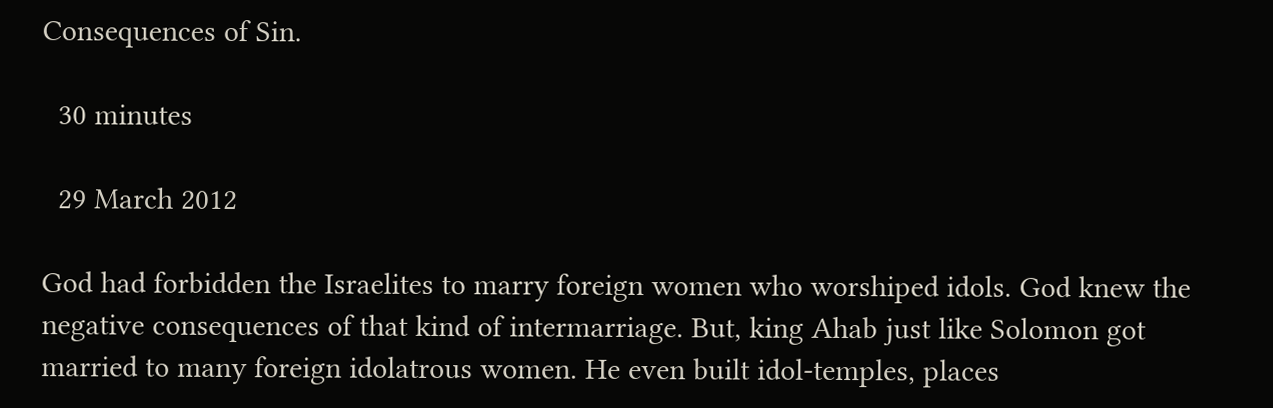Consequences of Sin.

  30 minutes

  29 March 2012

God had forbidden the Israelites to marry foreign women who worshiped idols. God knew the negative consequences of that kind of intermarriage. But, king Ahab just like Solomon got married to many foreign idolatrous women. He even built idol-temples, places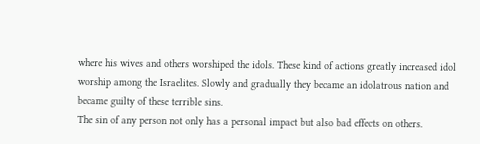where his wives and others worshiped the idols. These kind of actions greatly increased idol worship among the Israelites. Slowly and gradually they became an idolatrous nation and became guilty of these terrible sins.
The sin of any person not only has a personal impact but also bad effects on others.